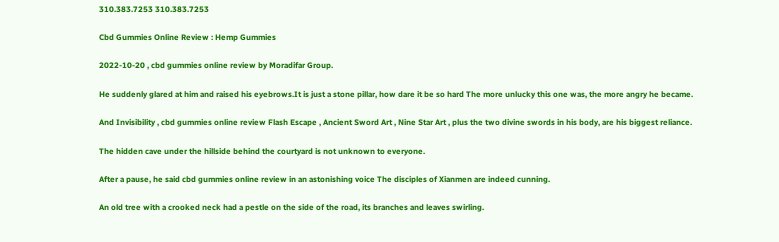310.383.7253 310.383.7253

Cbd Gummies Online Review : Hemp Gummies

2022-10-20 , cbd gummies online review by Moradifar Group.

He suddenly glared at him and raised his eyebrows.It is just a stone pillar, how dare it be so hard The more unlucky this one was, the more angry he became.

And Invisibility , cbd gummies online review Flash Escape , Ancient Sword Art , Nine Star Art , plus the two divine swords in his body, are his biggest reliance.

The hidden cave under the hillside behind the courtyard is not unknown to everyone.

After a pause, he said cbd gummies online review in an astonishing voice The disciples of Xianmen are indeed cunning.

An old tree with a crooked neck had a pestle on the side of the road, its branches and leaves swirling.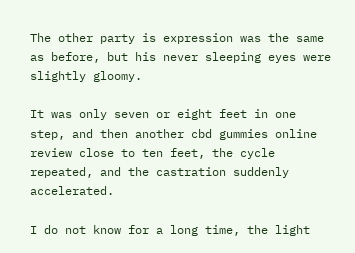The other party is expression was the same as before, but his never sleeping eyes were slightly gloomy.

It was only seven or eight feet in one step, and then another cbd gummies online review close to ten feet, the cycle repeated, and the castration suddenly accelerated.

I do not know for a long time, the light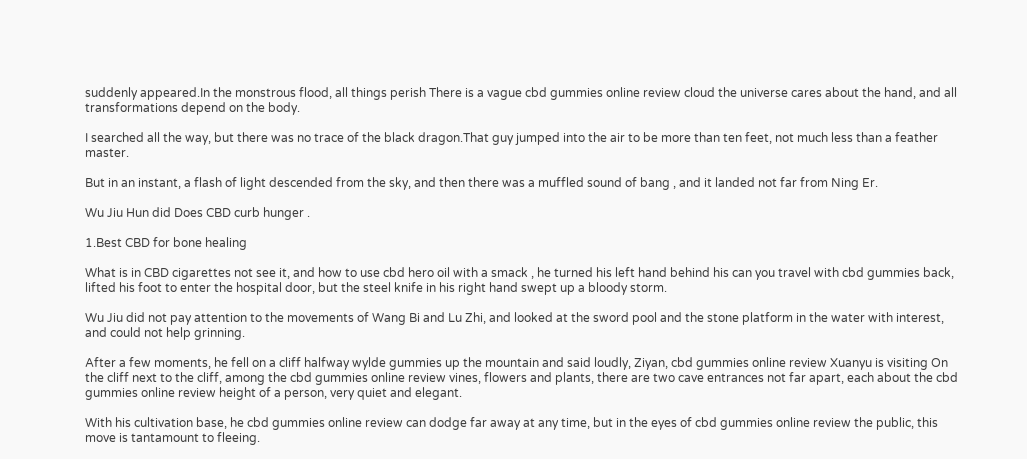suddenly appeared.In the monstrous flood, all things perish There is a vague cbd gummies online review cloud the universe cares about the hand, and all transformations depend on the body.

I searched all the way, but there was no trace of the black dragon.That guy jumped into the air to be more than ten feet, not much less than a feather master.

But in an instant, a flash of light descended from the sky, and then there was a muffled sound of bang , and it landed not far from Ning Er.

Wu Jiu Hun did Does CBD curb hunger .

1.Best CBD for bone healing

What is in CBD cigarettes not see it, and how to use cbd hero oil with a smack , he turned his left hand behind his can you travel with cbd gummies back, lifted his foot to enter the hospital door, but the steel knife in his right hand swept up a bloody storm.

Wu Jiu did not pay attention to the movements of Wang Bi and Lu Zhi, and looked at the sword pool and the stone platform in the water with interest, and could not help grinning.

After a few moments, he fell on a cliff halfway wylde gummies up the mountain and said loudly, Ziyan, cbd gummies online review Xuanyu is visiting On the cliff next to the cliff, among the cbd gummies online review vines, flowers and plants, there are two cave entrances not far apart, each about the cbd gummies online review height of a person, very quiet and elegant.

With his cultivation base, he cbd gummies online review can dodge far away at any time, but in the eyes of cbd gummies online review the public, this move is tantamount to fleeing.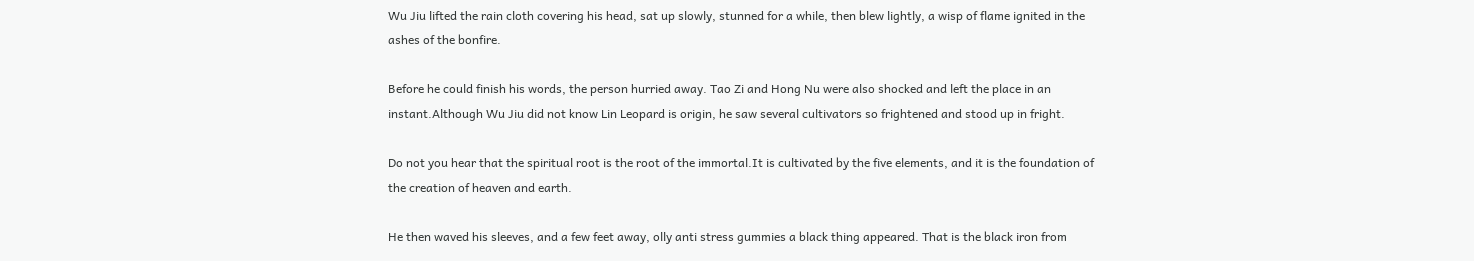Wu Jiu lifted the rain cloth covering his head, sat up slowly, stunned for a while, then blew lightly, a wisp of flame ignited in the ashes of the bonfire.

Before he could finish his words, the person hurried away. Tao Zi and Hong Nu were also shocked and left the place in an instant.Although Wu Jiu did not know Lin Leopard is origin, he saw several cultivators so frightened and stood up in fright.

Do not you hear that the spiritual root is the root of the immortal.It is cultivated by the five elements, and it is the foundation of the creation of heaven and earth.

He then waved his sleeves, and a few feet away, olly anti stress gummies a black thing appeared. That is the black iron from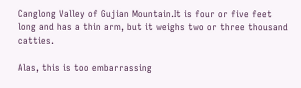Canglong Valley of Gujian Mountain.It is four or five feet long and has a thin arm, but it weighs two or three thousand catties.

Alas, this is too embarrassing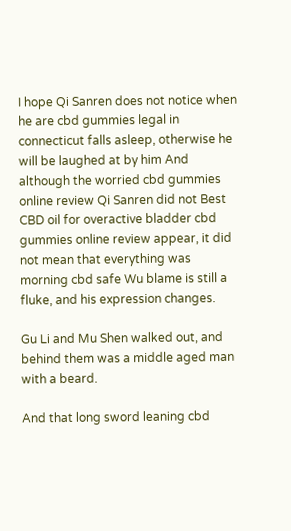I hope Qi Sanren does not notice when he are cbd gummies legal in connecticut falls asleep, otherwise he will be laughed at by him And although the worried cbd gummies online review Qi Sanren did not Best CBD oil for overactive bladder cbd gummies online review appear, it did not mean that everything was morning cbd safe Wu blame is still a fluke, and his expression changes.

Gu Li and Mu Shen walked out, and behind them was a middle aged man with a beard.

And that long sword leaning cbd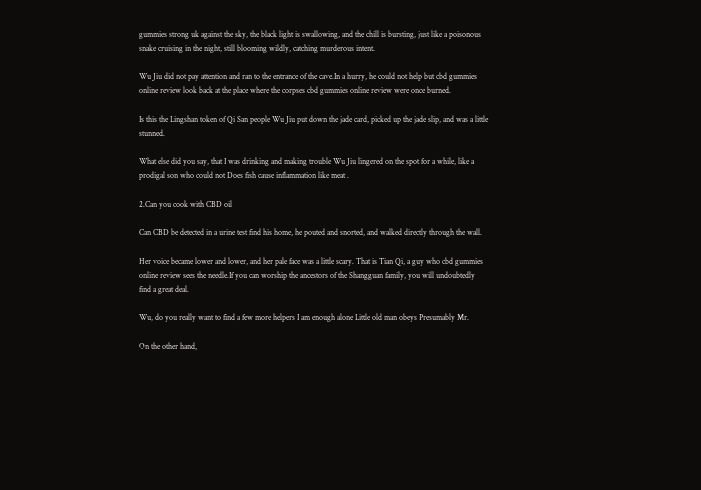gummies strong uk against the sky, the black light is swallowing, and the chill is bursting, just like a poisonous snake cruising in the night, still blooming wildly, catching murderous intent.

Wu Jiu did not pay attention and ran to the entrance of the cave.In a hurry, he could not help but cbd gummies online review look back at the place where the corpses cbd gummies online review were once burned.

Is this the Lingshan token of Qi San people Wu Jiu put down the jade card, picked up the jade slip, and was a little stunned.

What else did you say, that I was drinking and making trouble Wu Jiu lingered on the spot for a while, like a prodigal son who could not Does fish cause inflammation like meat .

2.Can you cook with CBD oil

Can CBD be detected in a urine test find his home, he pouted and snorted, and walked directly through the wall.

Her voice became lower and lower, and her pale face was a little scary. That is Tian Qi, a guy who cbd gummies online review sees the needle.If you can worship the ancestors of the Shangguan family, you will undoubtedly find a great deal.

Wu, do you really want to find a few more helpers I am enough alone Little old man obeys Presumably Mr.

On the other hand,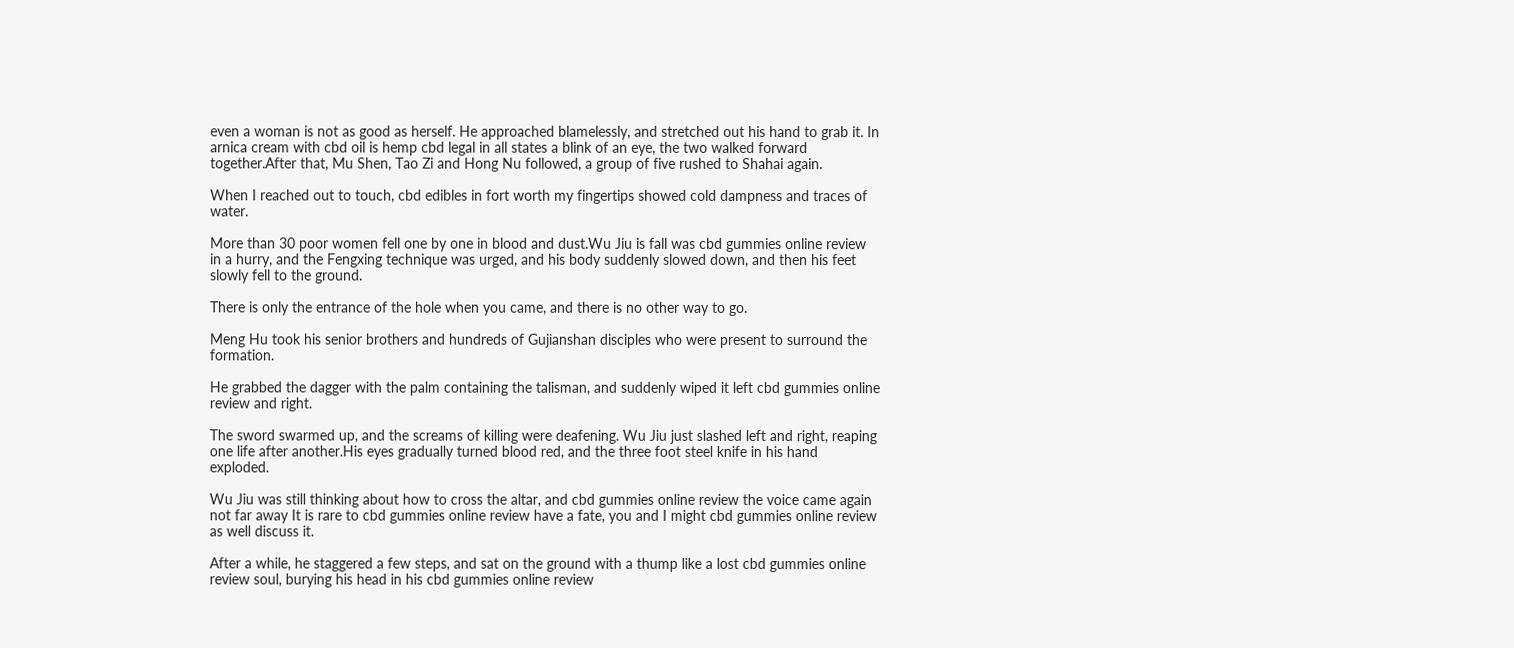even a woman is not as good as herself. He approached blamelessly, and stretched out his hand to grab it. In arnica cream with cbd oil is hemp cbd legal in all states a blink of an eye, the two walked forward together.After that, Mu Shen, Tao Zi and Hong Nu followed, a group of five rushed to Shahai again.

When I reached out to touch, cbd edibles in fort worth my fingertips showed cold dampness and traces of water.

More than 30 poor women fell one by one in blood and dust.Wu Jiu is fall was cbd gummies online review in a hurry, and the Fengxing technique was urged, and his body suddenly slowed down, and then his feet slowly fell to the ground.

There is only the entrance of the hole when you came, and there is no other way to go.

Meng Hu took his senior brothers and hundreds of Gujianshan disciples who were present to surround the formation.

He grabbed the dagger with the palm containing the talisman, and suddenly wiped it left cbd gummies online review and right.

The sword swarmed up, and the screams of killing were deafening. Wu Jiu just slashed left and right, reaping one life after another.His eyes gradually turned blood red, and the three foot steel knife in his hand exploded.

Wu Jiu was still thinking about how to cross the altar, and cbd gummies online review the voice came again not far away It is rare to cbd gummies online review have a fate, you and I might cbd gummies online review as well discuss it.

After a while, he staggered a few steps, and sat on the ground with a thump like a lost cbd gummies online review soul, burying his head in his cbd gummies online review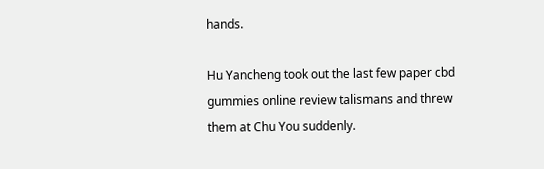hands.

Hu Yancheng took out the last few paper cbd gummies online review talismans and threw them at Chu You suddenly.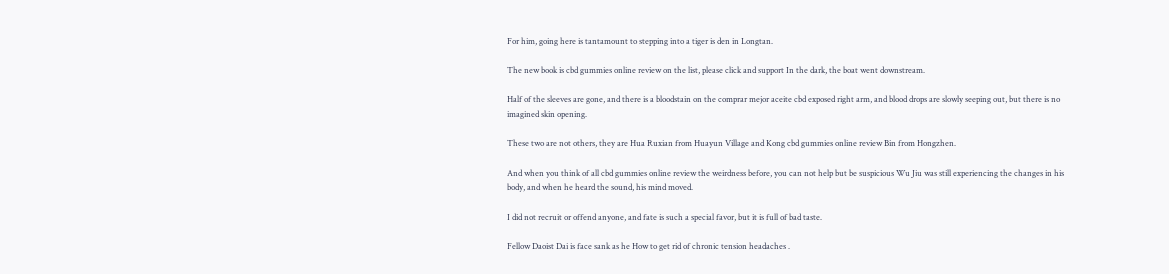For him, going here is tantamount to stepping into a tiger is den in Longtan.

The new book is cbd gummies online review on the list, please click and support In the dark, the boat went downstream.

Half of the sleeves are gone, and there is a bloodstain on the comprar mejor aceite cbd exposed right arm, and blood drops are slowly seeping out, but there is no imagined skin opening.

These two are not others, they are Hua Ruxian from Huayun Village and Kong cbd gummies online review Bin from Hongzhen.

And when you think of all cbd gummies online review the weirdness before, you can not help but be suspicious Wu Jiu was still experiencing the changes in his body, and when he heard the sound, his mind moved.

I did not recruit or offend anyone, and fate is such a special favor, but it is full of bad taste.

Fellow Daoist Dai is face sank as he How to get rid of chronic tension headaches .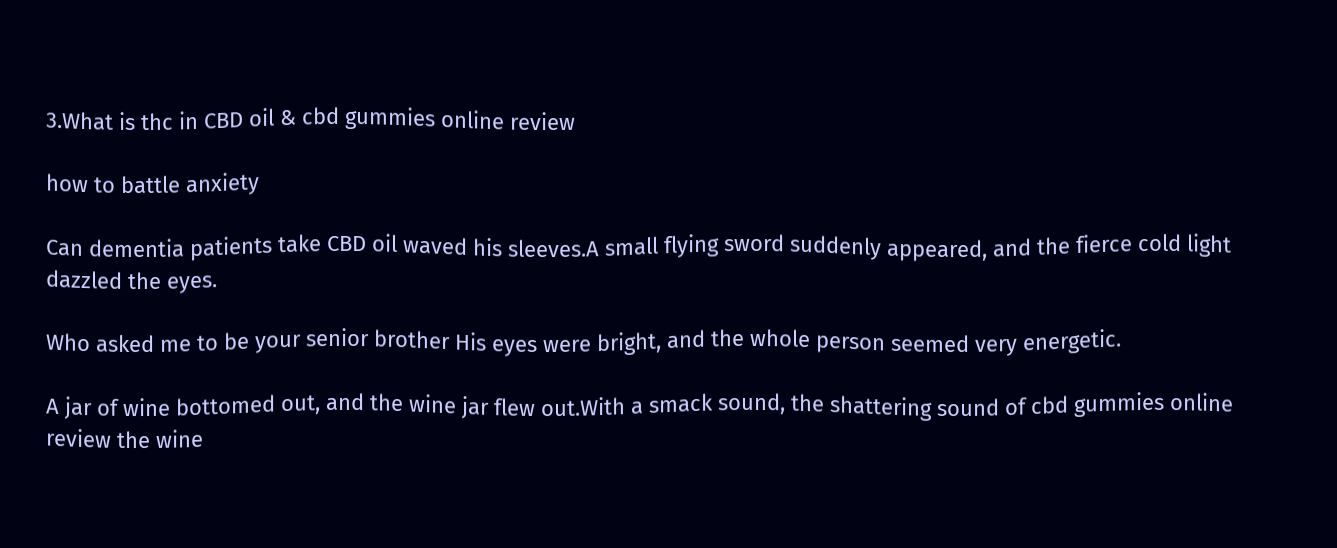3.What is thc in CBD oil & cbd gummies online review

how to battle anxiety

Can dementia patients take CBD oil waved his sleeves.A small flying sword suddenly appeared, and the fierce cold light dazzled the eyes.

Who asked me to be your senior brother His eyes were bright, and the whole person seemed very energetic.

A jar of wine bottomed out, and the wine jar flew out.With a smack sound, the shattering sound of cbd gummies online review the wine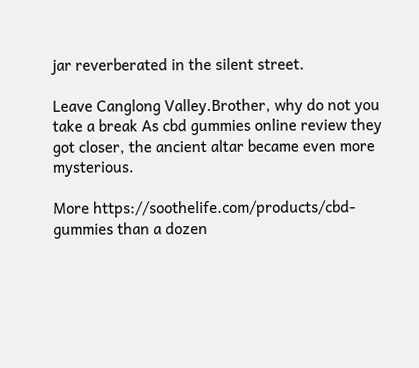jar reverberated in the silent street.

Leave Canglong Valley.Brother, why do not you take a break As cbd gummies online review they got closer, the ancient altar became even more mysterious.

More https://soothelife.com/products/cbd-gummies than a dozen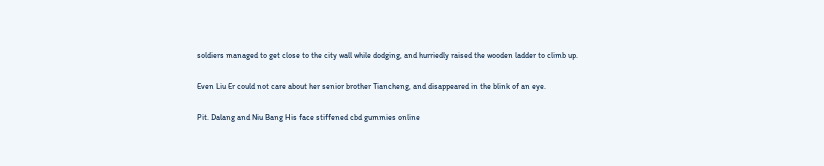soldiers managed to get close to the city wall while dodging, and hurriedly raised the wooden ladder to climb up.

Even Liu Er could not care about her senior brother Tiancheng, and disappeared in the blink of an eye.

Pit. Dalang and Niu Bang His face stiffened cbd gummies online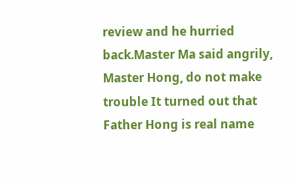review and he hurried back.Master Ma said angrily, Master Hong, do not make trouble It turned out that Father Hong is real name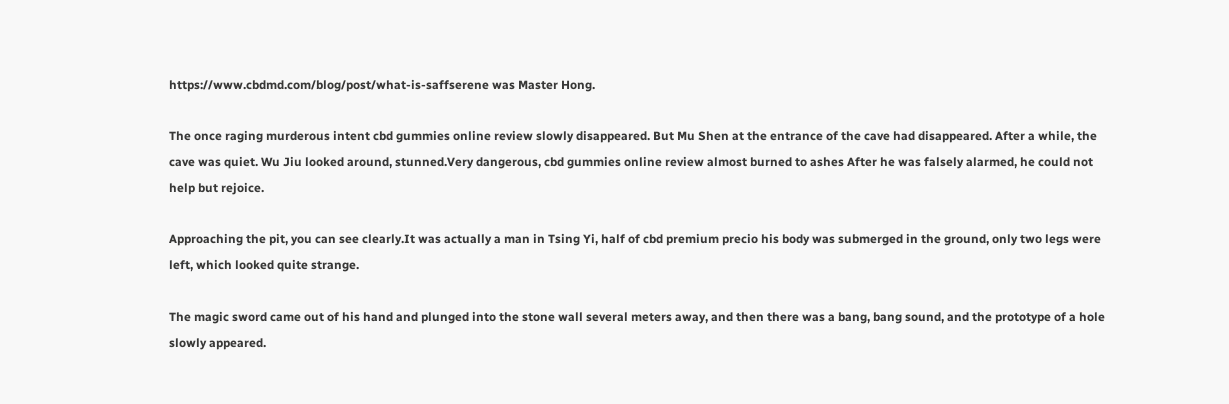https://www.cbdmd.com/blog/post/what-is-saffserene was Master Hong.

The once raging murderous intent cbd gummies online review slowly disappeared. But Mu Shen at the entrance of the cave had disappeared. After a while, the cave was quiet. Wu Jiu looked around, stunned.Very dangerous, cbd gummies online review almost burned to ashes After he was falsely alarmed, he could not help but rejoice.

Approaching the pit, you can see clearly.It was actually a man in Tsing Yi, half of cbd premium precio his body was submerged in the ground, only two legs were left, which looked quite strange.

The magic sword came out of his hand and plunged into the stone wall several meters away, and then there was a bang, bang sound, and the prototype of a hole slowly appeared.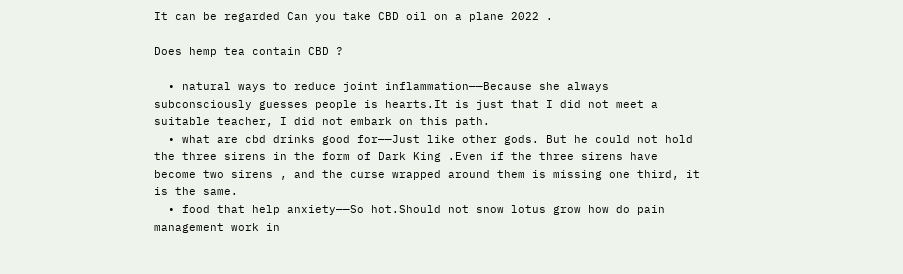It can be regarded Can you take CBD oil on a plane 2022 .

Does hemp tea contain CBD ?

  • natural ways to reduce joint inflammation——Because she always subconsciously guesses people is hearts.It is just that I did not meet a suitable teacher, I did not embark on this path.
  • what are cbd drinks good for——Just like other gods. But he could not hold the three sirens in the form of Dark King .Even if the three sirens have become two sirens , and the curse wrapped around them is missing one third, it is the same.
  • food that help anxiety——So hot.Should not snow lotus grow how do pain management work in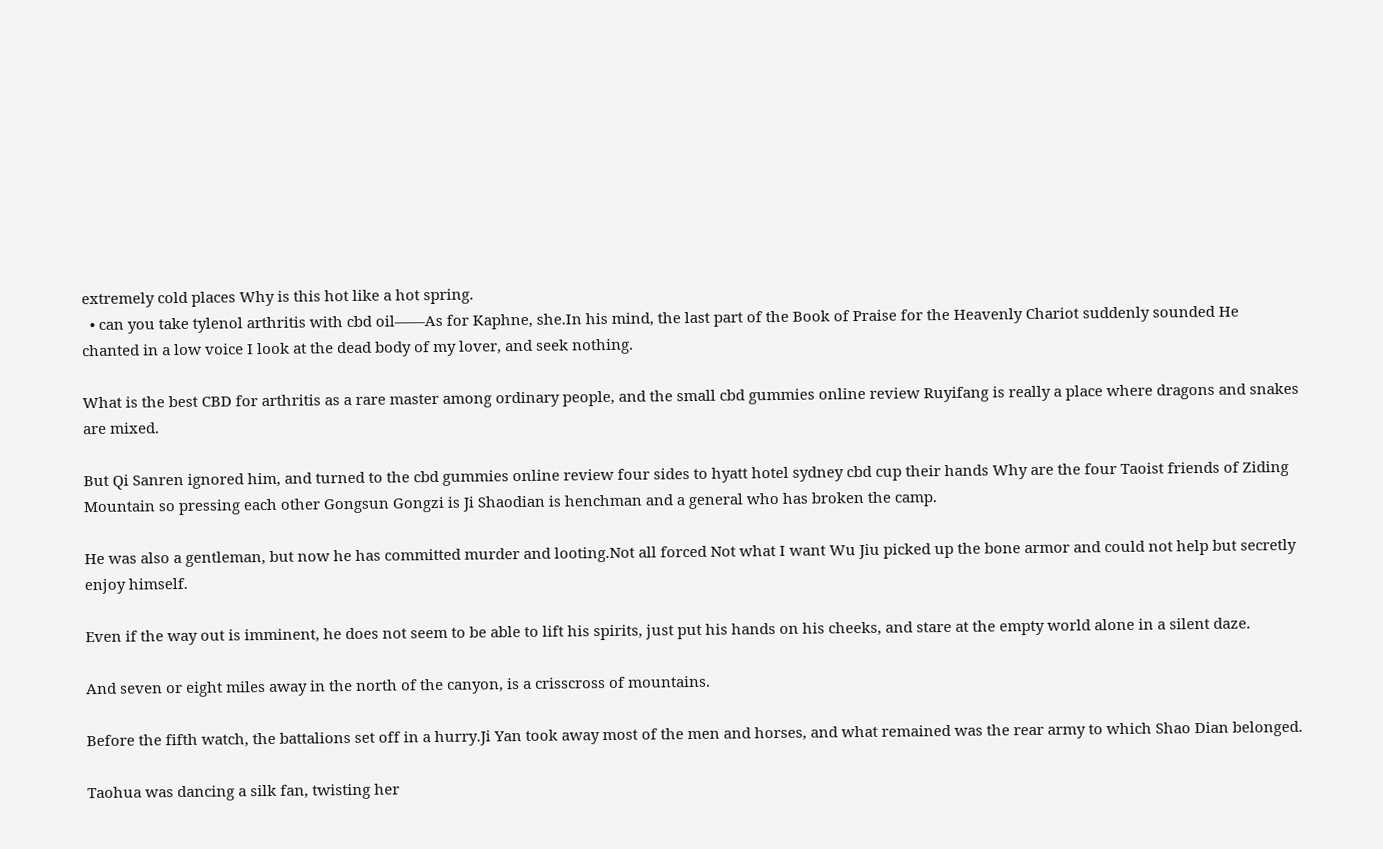extremely cold places Why is this hot like a hot spring.
  • can you take tylenol arthritis with cbd oil——As for Kaphne, she.In his mind, the last part of the Book of Praise for the Heavenly Chariot suddenly sounded He chanted in a low voice I look at the dead body of my lover, and seek nothing.

What is the best CBD for arthritis as a rare master among ordinary people, and the small cbd gummies online review Ruyifang is really a place where dragons and snakes are mixed.

But Qi Sanren ignored him, and turned to the cbd gummies online review four sides to hyatt hotel sydney cbd cup their hands Why are the four Taoist friends of Ziding Mountain so pressing each other Gongsun Gongzi is Ji Shaodian is henchman and a general who has broken the camp.

He was also a gentleman, but now he has committed murder and looting.Not all forced Not what I want Wu Jiu picked up the bone armor and could not help but secretly enjoy himself.

Even if the way out is imminent, he does not seem to be able to lift his spirits, just put his hands on his cheeks, and stare at the empty world alone in a silent daze.

And seven or eight miles away in the north of the canyon, is a crisscross of mountains.

Before the fifth watch, the battalions set off in a hurry.Ji Yan took away most of the men and horses, and what remained was the rear army to which Shao Dian belonged.

Taohua was dancing a silk fan, twisting her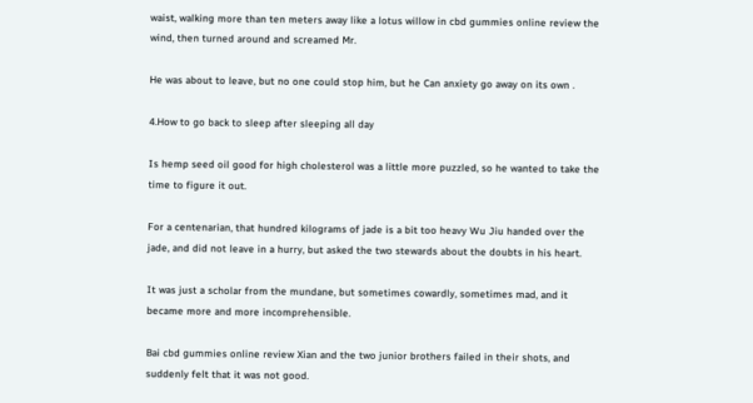waist, walking more than ten meters away like a lotus willow in cbd gummies online review the wind, then turned around and screamed Mr.

He was about to leave, but no one could stop him, but he Can anxiety go away on its own .

4.How to go back to sleep after sleeping all day

Is hemp seed oil good for high cholesterol was a little more puzzled, so he wanted to take the time to figure it out.

For a centenarian, that hundred kilograms of jade is a bit too heavy Wu Jiu handed over the jade, and did not leave in a hurry, but asked the two stewards about the doubts in his heart.

It was just a scholar from the mundane, but sometimes cowardly, sometimes mad, and it became more and more incomprehensible.

Bai cbd gummies online review Xian and the two junior brothers failed in their shots, and suddenly felt that it was not good.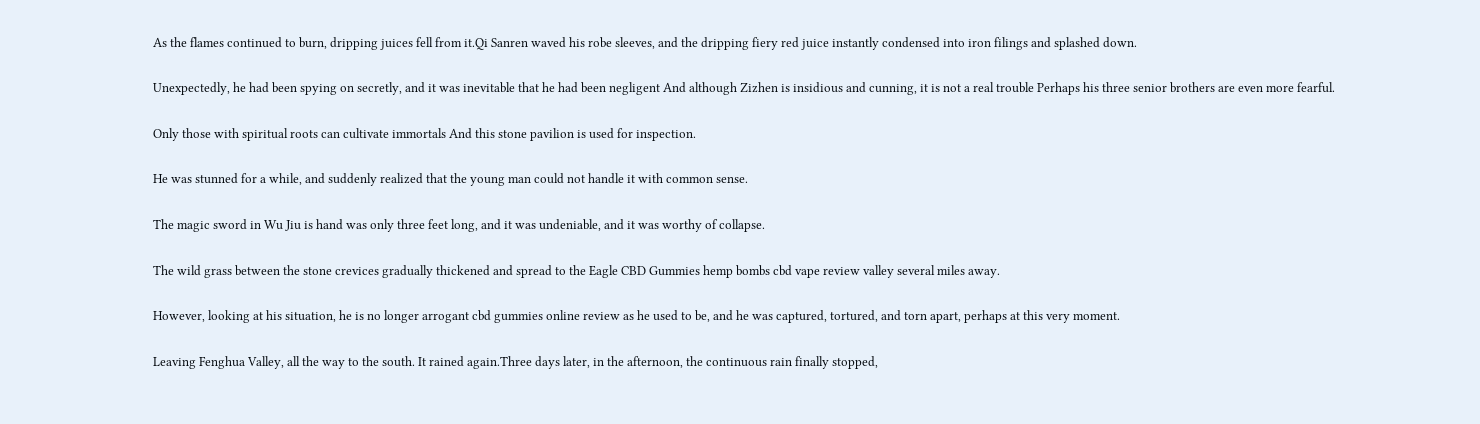As the flames continued to burn, dripping juices fell from it.Qi Sanren waved his robe sleeves, and the dripping fiery red juice instantly condensed into iron filings and splashed down.

Unexpectedly, he had been spying on secretly, and it was inevitable that he had been negligent And although Zizhen is insidious and cunning, it is not a real trouble Perhaps his three senior brothers are even more fearful.

Only those with spiritual roots can cultivate immortals And this stone pavilion is used for inspection.

He was stunned for a while, and suddenly realized that the young man could not handle it with common sense.

The magic sword in Wu Jiu is hand was only three feet long, and it was undeniable, and it was worthy of collapse.

The wild grass between the stone crevices gradually thickened and spread to the Eagle CBD Gummies hemp bombs cbd vape review valley several miles away.

However, looking at his situation, he is no longer arrogant cbd gummies online review as he used to be, and he was captured, tortured, and torn apart, perhaps at this very moment.

Leaving Fenghua Valley, all the way to the south. It rained again.Three days later, in the afternoon, the continuous rain finally stopped,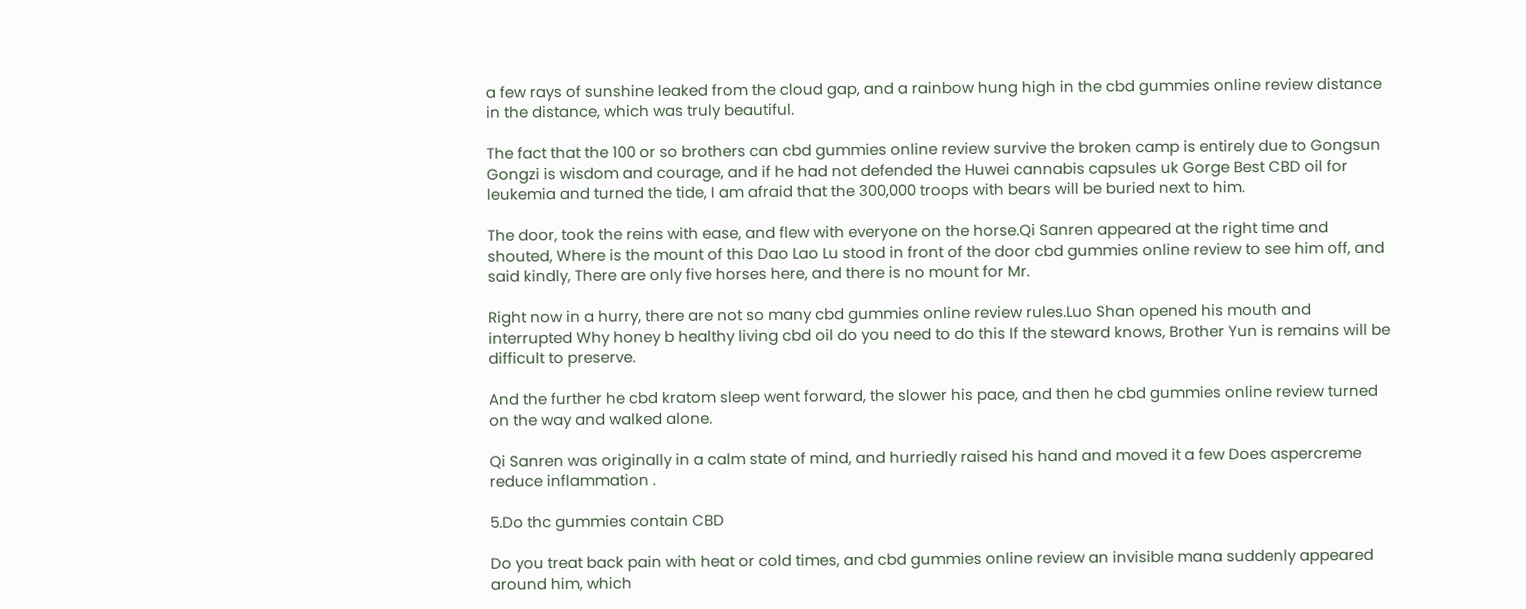a few rays of sunshine leaked from the cloud gap, and a rainbow hung high in the cbd gummies online review distance in the distance, which was truly beautiful.

The fact that the 100 or so brothers can cbd gummies online review survive the broken camp is entirely due to Gongsun Gongzi is wisdom and courage, and if he had not defended the Huwei cannabis capsules uk Gorge Best CBD oil for leukemia and turned the tide, I am afraid that the 300,000 troops with bears will be buried next to him.

The door, took the reins with ease, and flew with everyone on the horse.Qi Sanren appeared at the right time and shouted, Where is the mount of this Dao Lao Lu stood in front of the door cbd gummies online review to see him off, and said kindly, There are only five horses here, and there is no mount for Mr.

Right now in a hurry, there are not so many cbd gummies online review rules.Luo Shan opened his mouth and interrupted Why honey b healthy living cbd oil do you need to do this If the steward knows, Brother Yun is remains will be difficult to preserve.

And the further he cbd kratom sleep went forward, the slower his pace, and then he cbd gummies online review turned on the way and walked alone.

Qi Sanren was originally in a calm state of mind, and hurriedly raised his hand and moved it a few Does aspercreme reduce inflammation .

5.Do thc gummies contain CBD

Do you treat back pain with heat or cold times, and cbd gummies online review an invisible mana suddenly appeared around him, which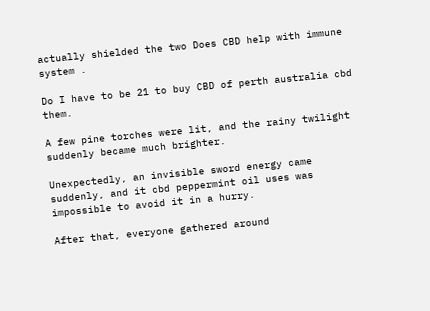actually shielded the two Does CBD help with immune system .

Do I have to be 21 to buy CBD of perth australia cbd them.

A few pine torches were lit, and the rainy twilight suddenly became much brighter.

Unexpectedly, an invisible sword energy came suddenly, and it cbd peppermint oil uses was impossible to avoid it in a hurry.

After that, everyone gathered around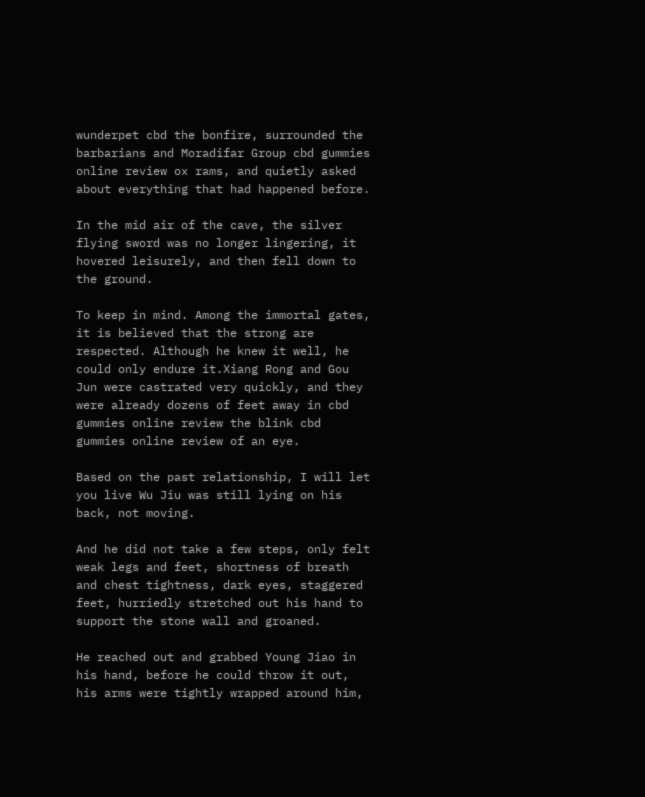wunderpet cbd the bonfire, surrounded the barbarians and Moradifar Group cbd gummies online review ox rams, and quietly asked about everything that had happened before.

In the mid air of the cave, the silver flying sword was no longer lingering, it hovered leisurely, and then fell down to the ground.

To keep in mind. Among the immortal gates, it is believed that the strong are respected. Although he knew it well, he could only endure it.Xiang Rong and Gou Jun were castrated very quickly, and they were already dozens of feet away in cbd gummies online review the blink cbd gummies online review of an eye.

Based on the past relationship, I will let you live Wu Jiu was still lying on his back, not moving.

And he did not take a few steps, only felt weak legs and feet, shortness of breath and chest tightness, dark eyes, staggered feet, hurriedly stretched out his hand to support the stone wall and groaned.

He reached out and grabbed Young Jiao in his hand, before he could throw it out, his arms were tightly wrapped around him,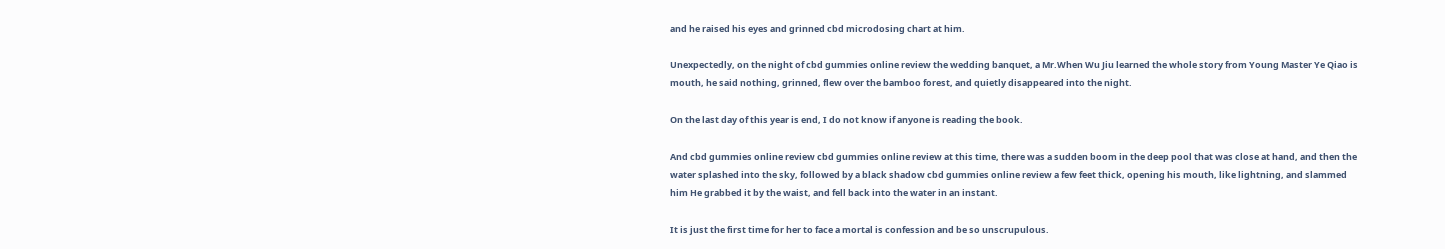and he raised his eyes and grinned cbd microdosing chart at him.

Unexpectedly, on the night of cbd gummies online review the wedding banquet, a Mr.When Wu Jiu learned the whole story from Young Master Ye Qiao is mouth, he said nothing, grinned, flew over the bamboo forest, and quietly disappeared into the night.

On the last day of this year is end, I do not know if anyone is reading the book.

And cbd gummies online review cbd gummies online review at this time, there was a sudden boom in the deep pool that was close at hand, and then the water splashed into the sky, followed by a black shadow cbd gummies online review a few feet thick, opening his mouth, like lightning, and slammed him He grabbed it by the waist, and fell back into the water in an instant.

It is just the first time for her to face a mortal is confession and be so unscrupulous.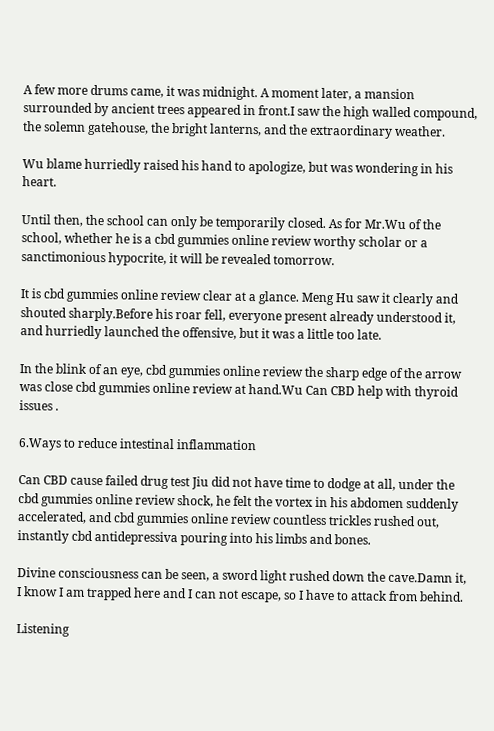A few more drums came, it was midnight. A moment later, a mansion surrounded by ancient trees appeared in front.I saw the high walled compound, the solemn gatehouse, the bright lanterns, and the extraordinary weather.

Wu blame hurriedly raised his hand to apologize, but was wondering in his heart.

Until then, the school can only be temporarily closed. As for Mr.Wu of the school, whether he is a cbd gummies online review worthy scholar or a sanctimonious hypocrite, it will be revealed tomorrow.

It is cbd gummies online review clear at a glance. Meng Hu saw it clearly and shouted sharply.Before his roar fell, everyone present already understood it, and hurriedly launched the offensive, but it was a little too late.

In the blink of an eye, cbd gummies online review the sharp edge of the arrow was close cbd gummies online review at hand.Wu Can CBD help with thyroid issues .

6.Ways to reduce intestinal inflammation

Can CBD cause failed drug test Jiu did not have time to dodge at all, under the cbd gummies online review shock, he felt the vortex in his abdomen suddenly accelerated, and cbd gummies online review countless trickles rushed out, instantly cbd antidepressiva pouring into his limbs and bones.

Divine consciousness can be seen, a sword light rushed down the cave.Damn it, I know I am trapped here and I can not escape, so I have to attack from behind.

Listening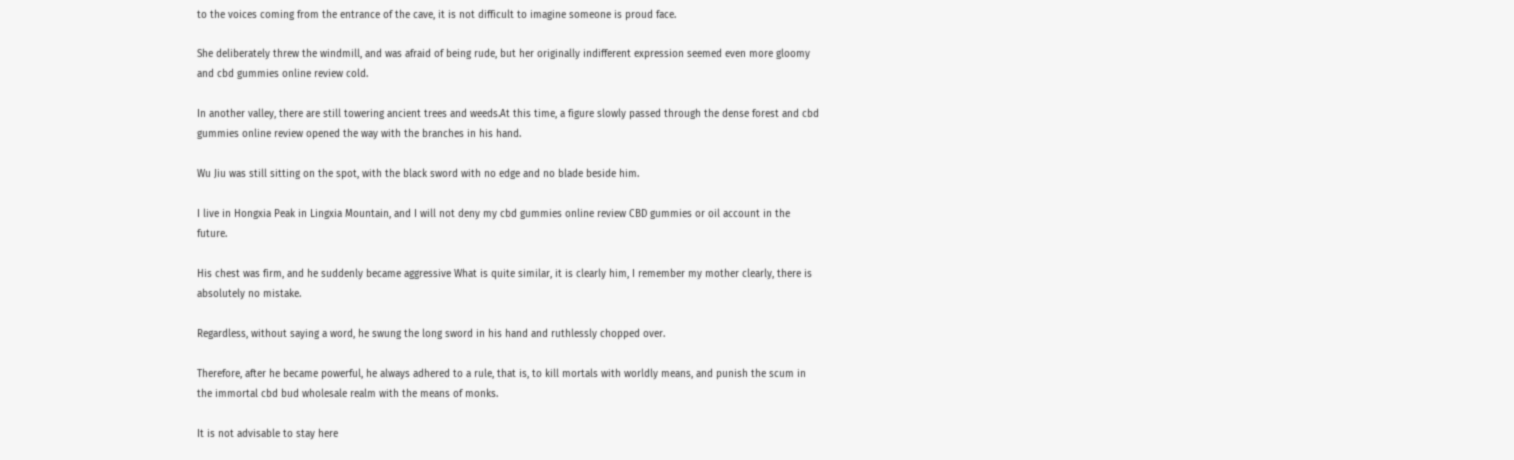to the voices coming from the entrance of the cave, it is not difficult to imagine someone is proud face.

She deliberately threw the windmill, and was afraid of being rude, but her originally indifferent expression seemed even more gloomy and cbd gummies online review cold.

In another valley, there are still towering ancient trees and weeds.At this time, a figure slowly passed through the dense forest and cbd gummies online review opened the way with the branches in his hand.

Wu Jiu was still sitting on the spot, with the black sword with no edge and no blade beside him.

I live in Hongxia Peak in Lingxia Mountain, and I will not deny my cbd gummies online review CBD gummies or oil account in the future.

His chest was firm, and he suddenly became aggressive What is quite similar, it is clearly him, I remember my mother clearly, there is absolutely no mistake.

Regardless, without saying a word, he swung the long sword in his hand and ruthlessly chopped over.

Therefore, after he became powerful, he always adhered to a rule, that is, to kill mortals with worldly means, and punish the scum in the immortal cbd bud wholesale realm with the means of monks.

It is not advisable to stay here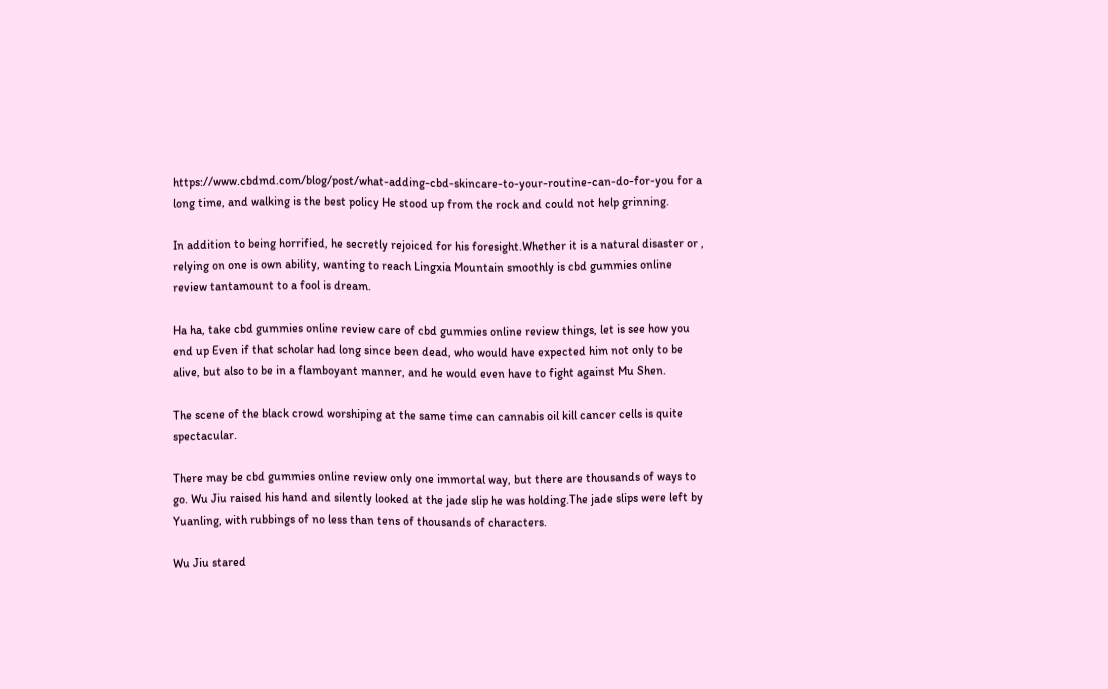https://www.cbdmd.com/blog/post/what-adding-cbd-skincare-to-your-routine-can-do-for-you for a long time, and walking is the best policy He stood up from the rock and could not help grinning.

In addition to being horrified, he secretly rejoiced for his foresight.Whether it is a natural disaster or , relying on one is own ability, wanting to reach Lingxia Mountain smoothly is cbd gummies online review tantamount to a fool is dream.

Ha ha, take cbd gummies online review care of cbd gummies online review things, let is see how you end up Even if that scholar had long since been dead, who would have expected him not only to be alive, but also to be in a flamboyant manner, and he would even have to fight against Mu Shen.

The scene of the black crowd worshiping at the same time can cannabis oil kill cancer cells is quite spectacular.

There may be cbd gummies online review only one immortal way, but there are thousands of ways to go. Wu Jiu raised his hand and silently looked at the jade slip he was holding.The jade slips were left by Yuanling, with rubbings of no less than tens of thousands of characters.

Wu Jiu stared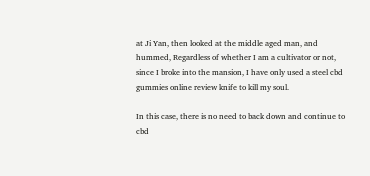at Ji Yan, then looked at the middle aged man, and hummed, Regardless of whether I am a cultivator or not, since I broke into the mansion, I have only used a steel cbd gummies online review knife to kill my soul.

In this case, there is no need to back down and continue to cbd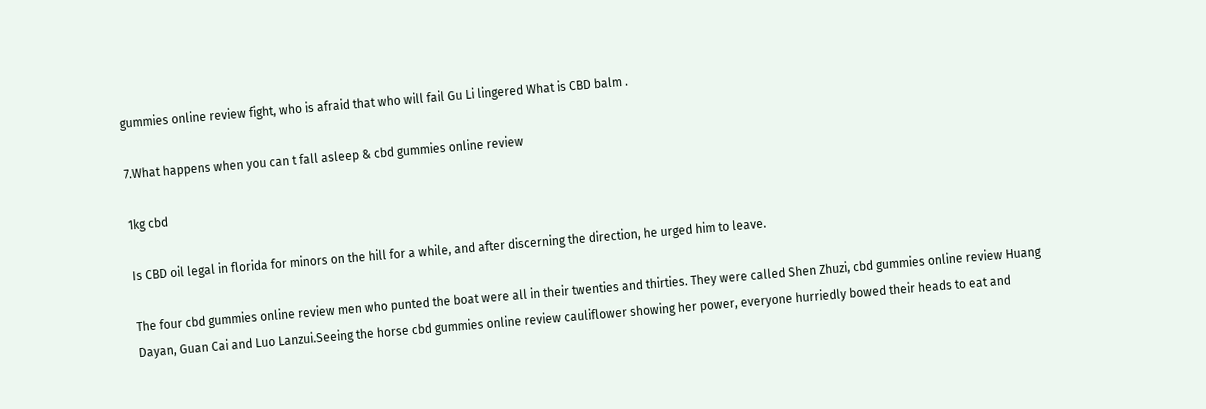gummies online review fight, who is afraid that who will fail Gu Li lingered What is CBD balm .

7.What happens when you can t fall asleep & cbd gummies online review

1kg cbd

Is CBD oil legal in florida for minors on the hill for a while, and after discerning the direction, he urged him to leave.

The four cbd gummies online review men who punted the boat were all in their twenties and thirties. They were called Shen Zhuzi, cbd gummies online review Huang Dayan, Guan Cai and Luo Lanzui.Seeing the horse cbd gummies online review cauliflower showing her power, everyone hurriedly bowed their heads to eat and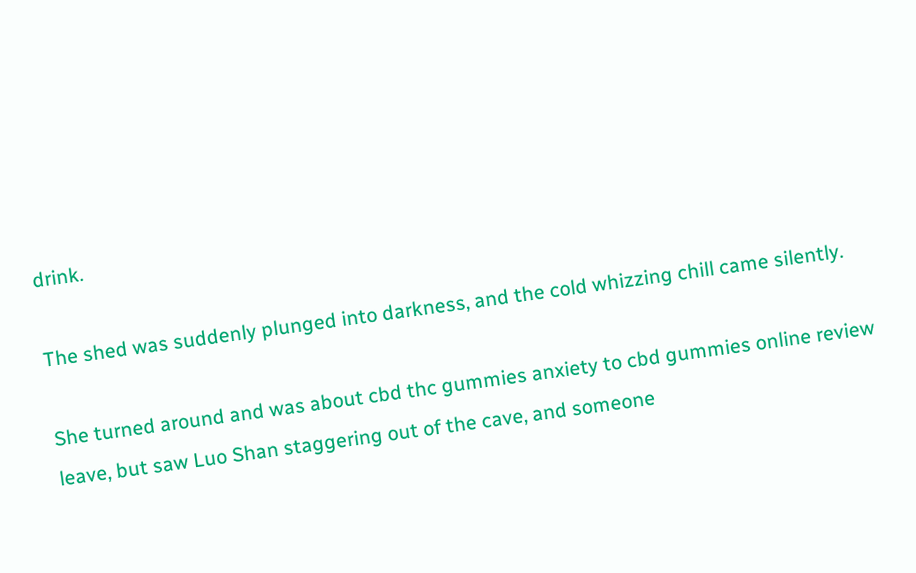drink.

The shed was suddenly plunged into darkness, and the cold whizzing chill came silently.

She turned around and was about cbd thc gummies anxiety to cbd gummies online review leave, but saw Luo Shan staggering out of the cave, and someone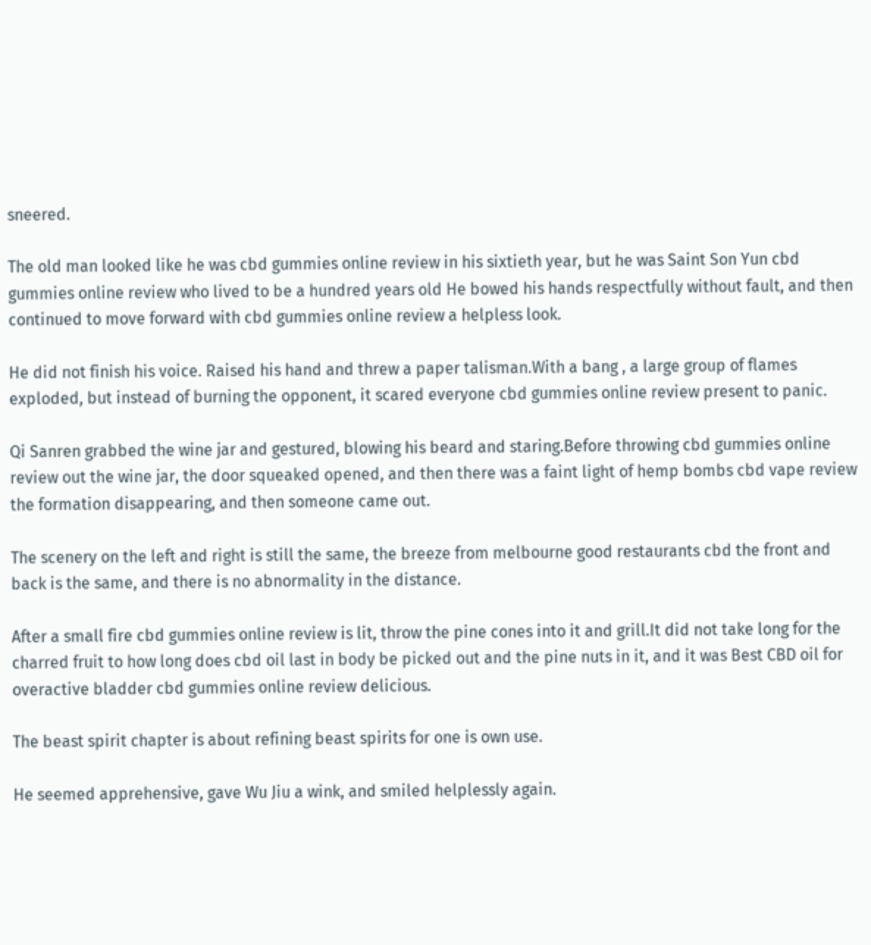sneered.

The old man looked like he was cbd gummies online review in his sixtieth year, but he was Saint Son Yun cbd gummies online review who lived to be a hundred years old He bowed his hands respectfully without fault, and then continued to move forward with cbd gummies online review a helpless look.

He did not finish his voice. Raised his hand and threw a paper talisman.With a bang , a large group of flames exploded, but instead of burning the opponent, it scared everyone cbd gummies online review present to panic.

Qi Sanren grabbed the wine jar and gestured, blowing his beard and staring.Before throwing cbd gummies online review out the wine jar, the door squeaked opened, and then there was a faint light of hemp bombs cbd vape review the formation disappearing, and then someone came out.

The scenery on the left and right is still the same, the breeze from melbourne good restaurants cbd the front and back is the same, and there is no abnormality in the distance.

After a small fire cbd gummies online review is lit, throw the pine cones into it and grill.It did not take long for the charred fruit to how long does cbd oil last in body be picked out and the pine nuts in it, and it was Best CBD oil for overactive bladder cbd gummies online review delicious.

The beast spirit chapter is about refining beast spirits for one is own use.

He seemed apprehensive, gave Wu Jiu a wink, and smiled helplessly again.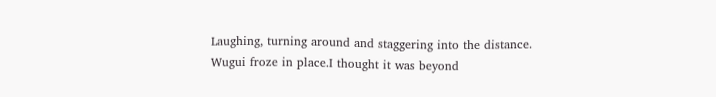Laughing, turning around and staggering into the distance. Wugui froze in place.I thought it was beyond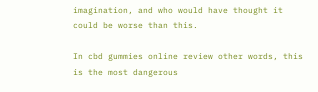imagination, and who would have thought it could be worse than this.

In cbd gummies online review other words, this is the most dangerous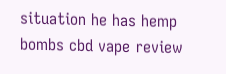situation he has hemp bombs cbd vape review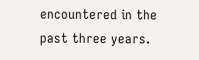encountered in the past three years.